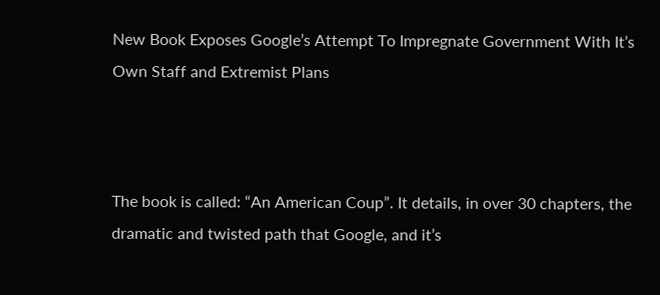New Book Exposes Google’s Attempt To Impregnate Government With It’s Own Staff and Extremist Plans



The book is called: “An American Coup”. It details, in over 30 chapters, the dramatic and twisted path that Google, and it’s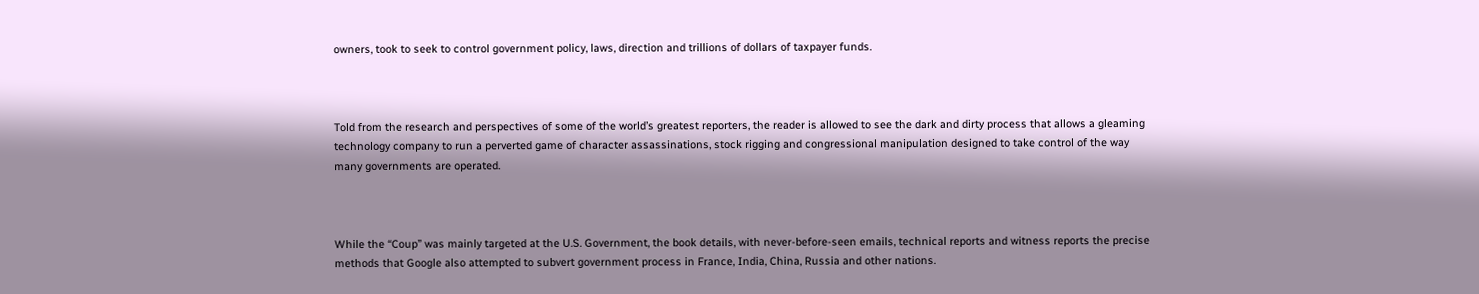owners, took to seek to control government policy, laws, direction and trillions of dollars of taxpayer funds.



Told from the research and perspectives of some of the world’s greatest reporters, the reader is allowed to see the dark and dirty process that allows a gleaming technology company to run a perverted game of character assassinations, stock rigging and congressional manipulation designed to take control of the way many governments are operated.



While the “Coup” was mainly targeted at the U.S. Government, the book details, with never-before-seen emails, technical reports and witness reports the precise methods that Google also attempted to subvert government process in France, India, China, Russia and other nations.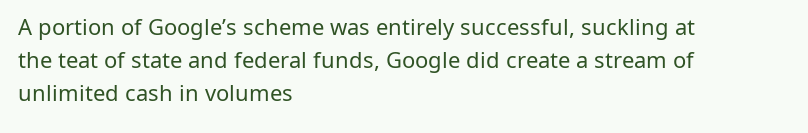A portion of Google’s scheme was entirely successful, suckling at the teat of state and federal funds, Google did create a stream of unlimited cash in volumes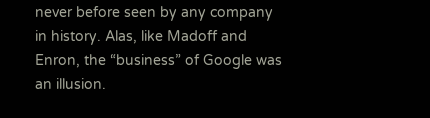never before seen by any company in history. Alas, like Madoff and Enron, the “business” of Google was an illusion.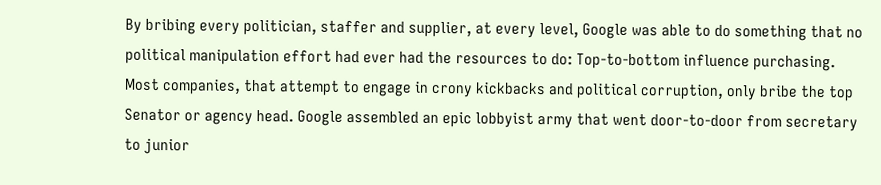By bribing every politician, staffer and supplier, at every level, Google was able to do something that no political manipulation effort had ever had the resources to do: Top-to-bottom influence purchasing. Most companies, that attempt to engage in crony kickbacks and political corruption, only bribe the top Senator or agency head. Google assembled an epic lobbyist army that went door-to-door from secretary to junior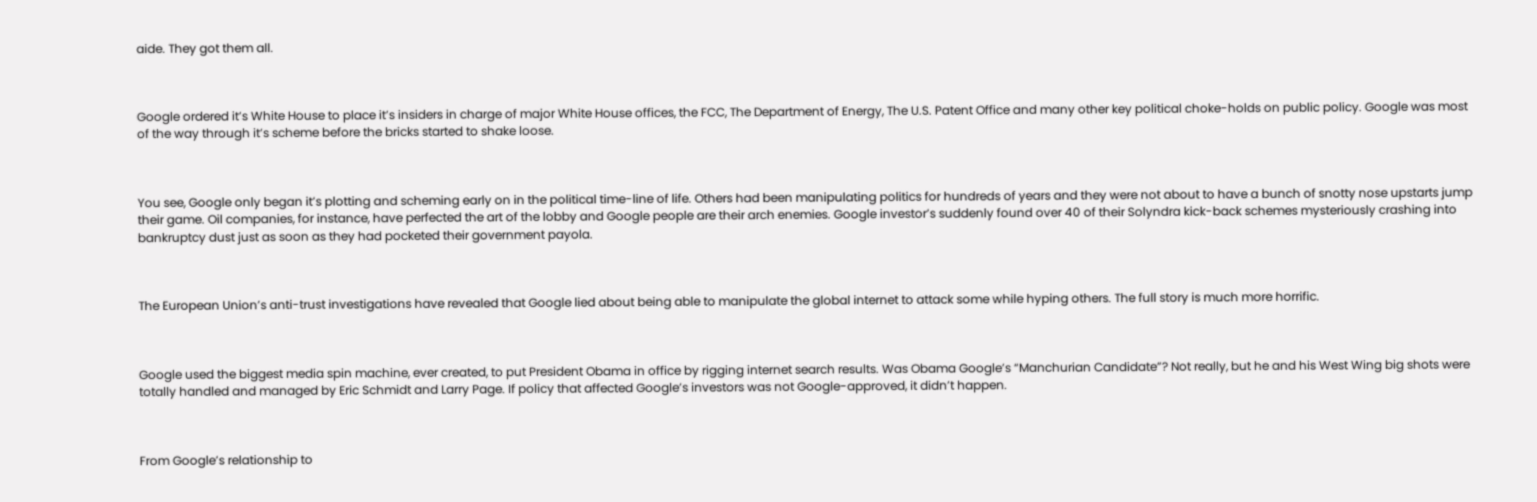aide. They got them all.



Google ordered it’s White House to place it’s insiders in charge of major White House offices, the FCC, The Department of Energy, The U.S. Patent Office and many other key political choke-holds on public policy. Google was most of the way through it’s scheme before the bricks started to shake loose.



You see, Google only began it’s plotting and scheming early on in the political time-line of life. Others had been manipulating politics for hundreds of years and they were not about to have a bunch of snotty nose upstarts jump their game. Oil companies, for instance, have perfected the art of the lobby and Google people are their arch enemies. Google investor’s suddenly found over 40 of their Solyndra kick-back schemes mysteriously crashing into bankruptcy dust just as soon as they had pocketed their government payola.



The European Union’s anti-trust investigations have revealed that Google lied about being able to manipulate the global internet to attack some while hyping others. The full story is much more horrific.



Google used the biggest media spin machine, ever created, to put President Obama in office by rigging internet search results. Was Obama Google’s “Manchurian Candidate”? Not really, but he and his West Wing big shots were totally handled and managed by Eric Schmidt and Larry Page. If policy that affected Google’s investors was not Google-approved, it didn’t happen.



From Google’s relationship to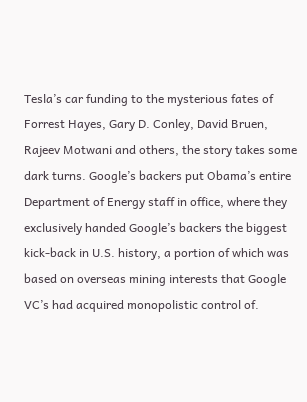Tesla’s car funding to the mysterious fates of Forrest Hayes, Gary D. Conley, David Bruen, Rajeev Motwani and others, the story takes some dark turns. Google’s backers put Obama’s entire Department of Energy staff in office, where they exclusively handed Google’s backers the biggest kick-back in U.S. history, a portion of which was based on overseas mining interests that Google VC’s had acquired monopolistic control of.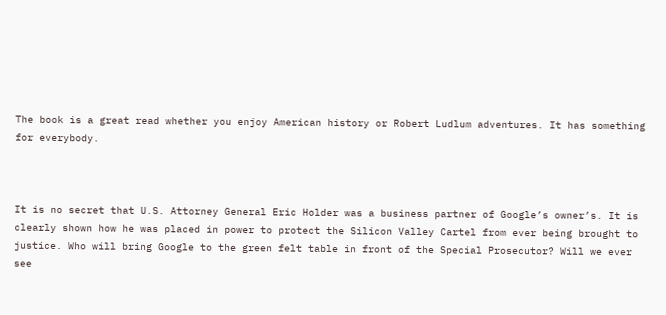The book is a great read whether you enjoy American history or Robert Ludlum adventures. It has something for everybody.



It is no secret that U.S. Attorney General Eric Holder was a business partner of Google’s owner’s. It is clearly shown how he was placed in power to protect the Silicon Valley Cartel from ever being brought to justice. Who will bring Google to the green felt table in front of the Special Prosecutor? Will we ever see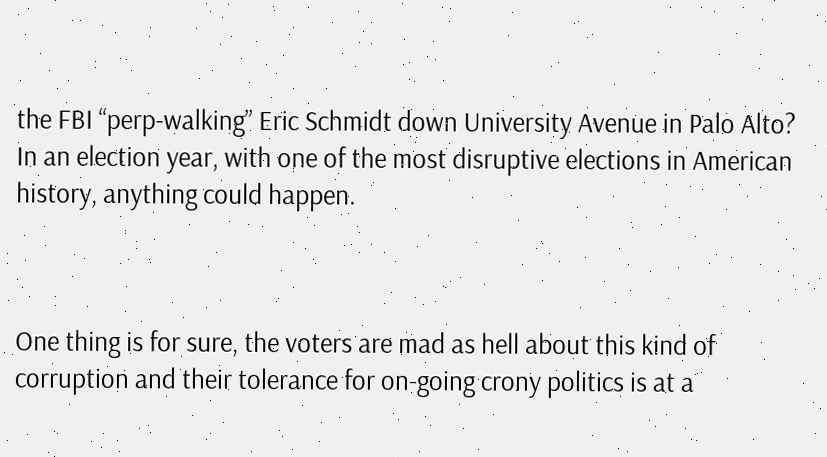the FBI “perp-walking” Eric Schmidt down University Avenue in Palo Alto? In an election year, with one of the most disruptive elections in American history, anything could happen.



One thing is for sure, the voters are mad as hell about this kind of corruption and their tolerance for on-going crony politics is at a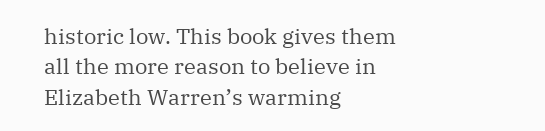historic low. This book gives them all the more reason to believe in Elizabeth Warren’s warming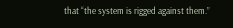that “the system is rigged against them.”